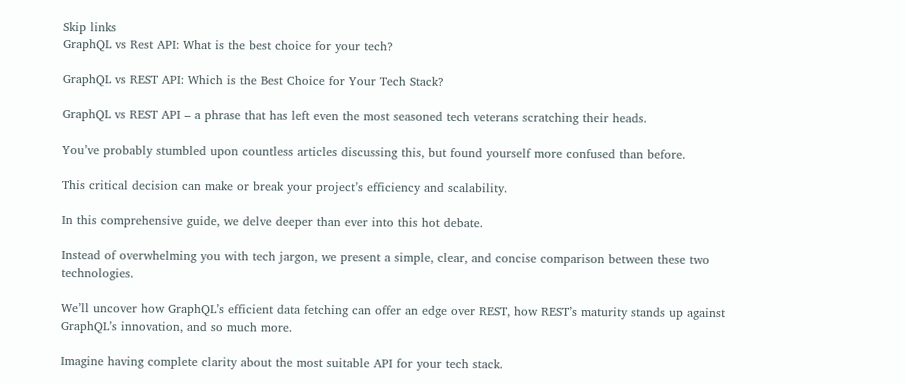Skip links
GraphQL vs Rest API: What is the best choice for your tech?

GraphQL vs REST API: Which is the Best Choice for Your Tech Stack?

GraphQL vs REST API – a phrase that has left even the most seasoned tech veterans scratching their heads.

You’ve probably stumbled upon countless articles discussing this, but found yourself more confused than before.

This critical decision can make or break your project’s efficiency and scalability.

In this comprehensive guide, we delve deeper than ever into this hot debate.

Instead of overwhelming you with tech jargon, we present a simple, clear, and concise comparison between these two technologies.

We’ll uncover how GraphQL’s efficient data fetching can offer an edge over REST, how REST’s maturity stands up against GraphQL’s innovation, and so much more.

Imagine having complete clarity about the most suitable API for your tech stack.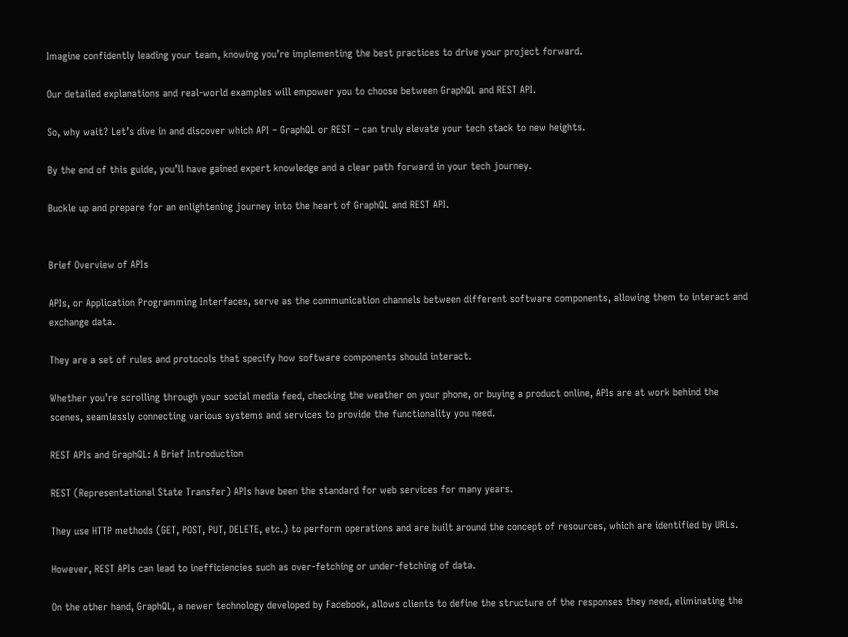Imagine confidently leading your team, knowing you’re implementing the best practices to drive your project forward.

Our detailed explanations and real-world examples will empower you to choose between GraphQL and REST API.

So, why wait? Let’s dive in and discover which API – GraphQL or REST – can truly elevate your tech stack to new heights.

By the end of this guide, you’ll have gained expert knowledge and a clear path forward in your tech journey.

Buckle up and prepare for an enlightening journey into the heart of GraphQL and REST API.


Brief Overview of APIs

APIs, or Application Programming Interfaces, serve as the communication channels between different software components, allowing them to interact and exchange data.

They are a set of rules and protocols that specify how software components should interact.

Whether you’re scrolling through your social media feed, checking the weather on your phone, or buying a product online, APIs are at work behind the scenes, seamlessly connecting various systems and services to provide the functionality you need.

REST APIs and GraphQL: A Brief Introduction

REST (Representational State Transfer) APIs have been the standard for web services for many years.

They use HTTP methods (GET, POST, PUT, DELETE, etc.) to perform operations and are built around the concept of resources, which are identified by URLs.

However, REST APIs can lead to inefficiencies such as over-fetching or under-fetching of data.

On the other hand, GraphQL, a newer technology developed by Facebook, allows clients to define the structure of the responses they need, eliminating the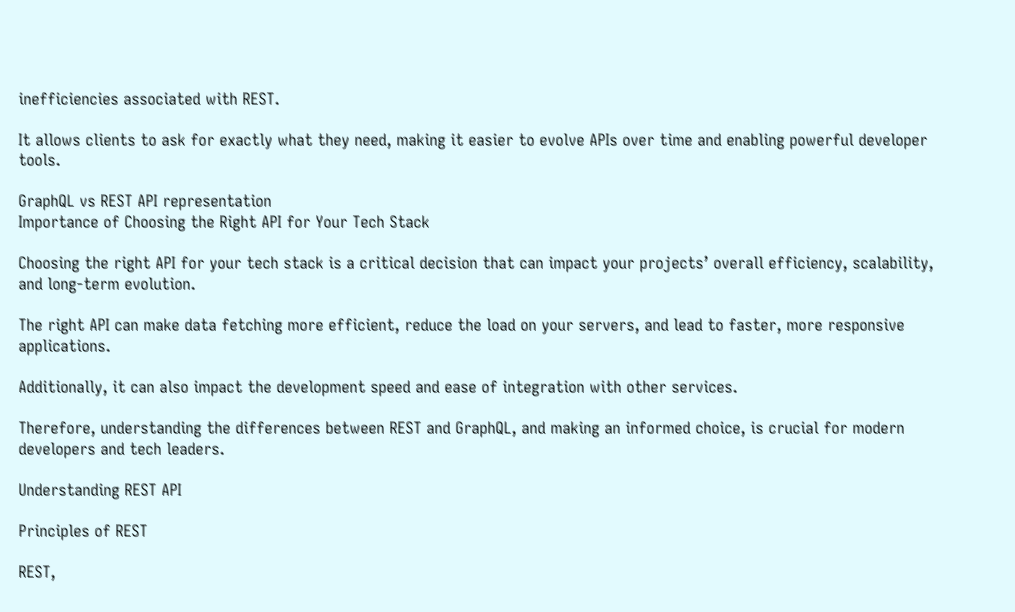inefficiencies associated with REST.

It allows clients to ask for exactly what they need, making it easier to evolve APIs over time and enabling powerful developer tools.

GraphQL vs REST API representation
Importance of Choosing the Right API for Your Tech Stack

Choosing the right API for your tech stack is a critical decision that can impact your projects’ overall efficiency, scalability, and long-term evolution.

The right API can make data fetching more efficient, reduce the load on your servers, and lead to faster, more responsive applications.

Additionally, it can also impact the development speed and ease of integration with other services.

Therefore, understanding the differences between REST and GraphQL, and making an informed choice, is crucial for modern developers and tech leaders.

Understanding REST API

Principles of REST

REST,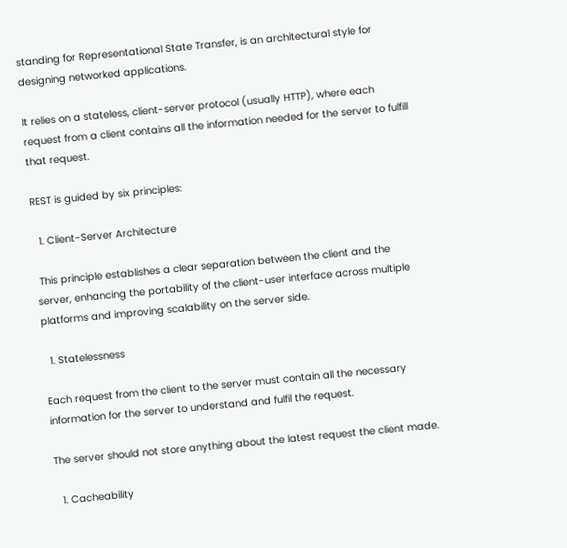standing for Representational State Transfer, is an architectural style for designing networked applications.

It relies on a stateless, client-server protocol (usually HTTP), where each request from a client contains all the information needed for the server to fulfill that request.

REST is guided by six principles:

  1. Client-Server Architecture

 This principle establishes a clear separation between the client and the server, enhancing the portability of the client-user interface across multiple platforms and improving scalability on the server side.

  1. Statelessness

Each request from the client to the server must contain all the necessary information for the server to understand and fulfil the request.

The server should not store anything about the latest request the client made.

  1. Cacheability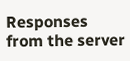Responses from the server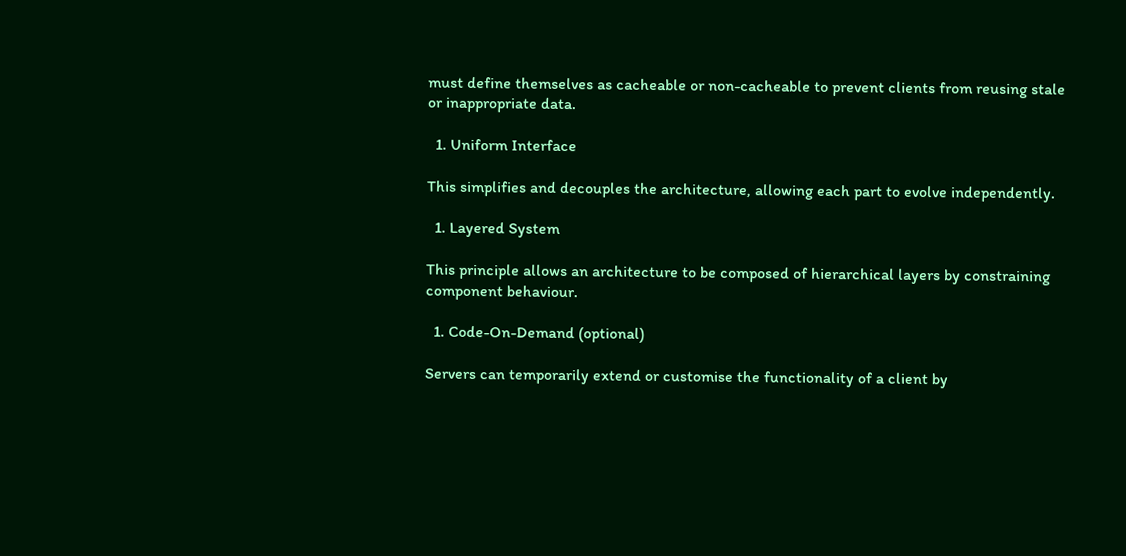must define themselves as cacheable or non-cacheable to prevent clients from reusing stale or inappropriate data.

  1. Uniform Interface

This simplifies and decouples the architecture, allowing each part to evolve independently.

  1. Layered System

This principle allows an architecture to be composed of hierarchical layers by constraining component behaviour.

  1. Code-On-Demand (optional)

Servers can temporarily extend or customise the functionality of a client by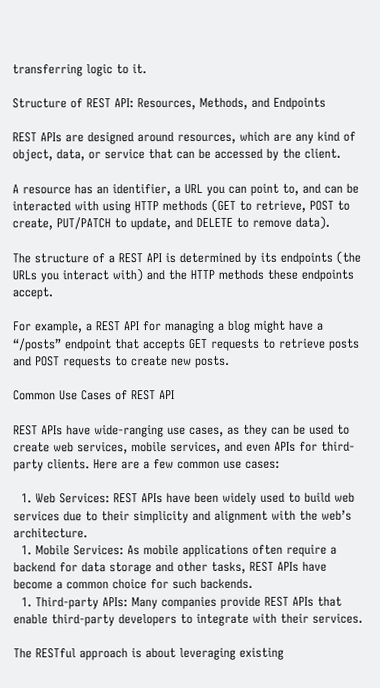transferring logic to it.

Structure of REST API: Resources, Methods, and Endpoints

REST APIs are designed around resources, which are any kind of object, data, or service that can be accessed by the client.

A resource has an identifier, a URL you can point to, and can be interacted with using HTTP methods (GET to retrieve, POST to create, PUT/PATCH to update, and DELETE to remove data).

The structure of a REST API is determined by its endpoints (the URLs you interact with) and the HTTP methods these endpoints accept.

For example, a REST API for managing a blog might have a “/posts” endpoint that accepts GET requests to retrieve posts and POST requests to create new posts.

Common Use Cases of REST API

REST APIs have wide-ranging use cases, as they can be used to create web services, mobile services, and even APIs for third-party clients. Here are a few common use cases:

  1. Web Services: REST APIs have been widely used to build web services due to their simplicity and alignment with the web’s architecture.
  1. Mobile Services: As mobile applications often require a backend for data storage and other tasks, REST APIs have become a common choice for such backends.
  1. Third-party APIs: Many companies provide REST APIs that enable third-party developers to integrate with their services.

The RESTful approach is about leveraging existing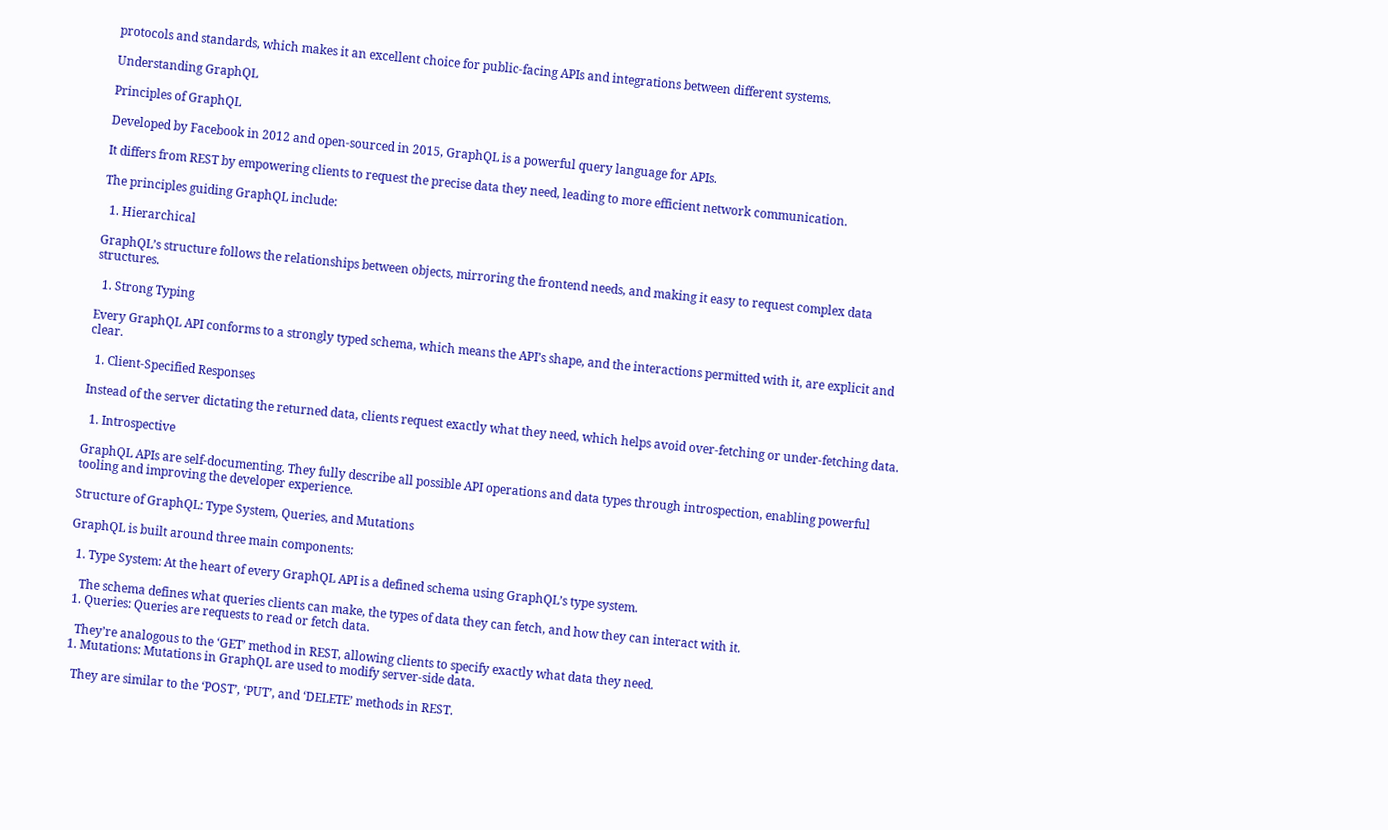protocols and standards, which makes it an excellent choice for public-facing APIs and integrations between different systems.

Understanding GraphQL

Principles of GraphQL

Developed by Facebook in 2012 and open-sourced in 2015, GraphQL is a powerful query language for APIs.

It differs from REST by empowering clients to request the precise data they need, leading to more efficient network communication.

The principles guiding GraphQL include:

  1. Hierarchical

GraphQL’s structure follows the relationships between objects, mirroring the frontend needs, and making it easy to request complex data structures.

  1. Strong Typing

Every GraphQL API conforms to a strongly typed schema, which means the API’s shape, and the interactions permitted with it, are explicit and clear.

  1. Client-Specified Responses

Instead of the server dictating the returned data, clients request exactly what they need, which helps avoid over-fetching or under-fetching data.

  1. Introspective

GraphQL APIs are self-documenting. They fully describe all possible API operations and data types through introspection, enabling powerful tooling and improving the developer experience.

Structure of GraphQL: Type System, Queries, and Mutations

GraphQL is built around three main components:

  1. Type System: At the heart of every GraphQL API is a defined schema using GraphQL’s type system.

    The schema defines what queries clients can make, the types of data they can fetch, and how they can interact with it.
  1. Queries: Queries are requests to read or fetch data.

    They’re analogous to the ‘GET’ method in REST, allowing clients to specify exactly what data they need.
  1. Mutations: Mutations in GraphQL are used to modify server-side data.

    They are similar to the ‘POST’, ‘PUT’, and ‘DELETE’ methods in REST.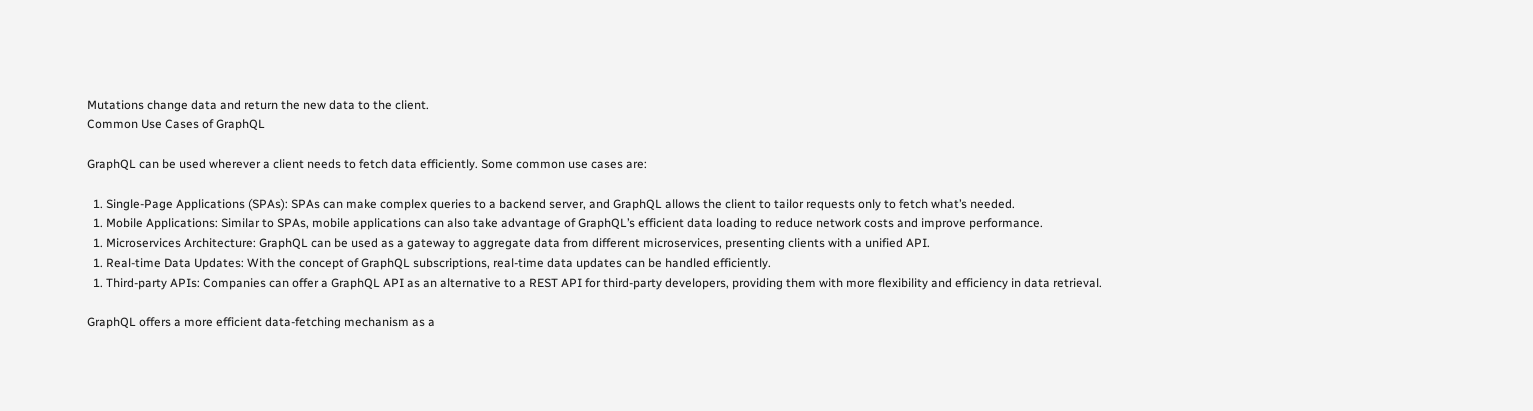Mutations change data and return the new data to the client.
Common Use Cases of GraphQL

GraphQL can be used wherever a client needs to fetch data efficiently. Some common use cases are:

  1. Single-Page Applications (SPAs): SPAs can make complex queries to a backend server, and GraphQL allows the client to tailor requests only to fetch what’s needed.
  1. Mobile Applications: Similar to SPAs, mobile applications can also take advantage of GraphQL’s efficient data loading to reduce network costs and improve performance.
  1. Microservices Architecture: GraphQL can be used as a gateway to aggregate data from different microservices, presenting clients with a unified API.
  1. Real-time Data Updates: With the concept of GraphQL subscriptions, real-time data updates can be handled efficiently.
  1. Third-party APIs: Companies can offer a GraphQL API as an alternative to a REST API for third-party developers, providing them with more flexibility and efficiency in data retrieval.

GraphQL offers a more efficient data-fetching mechanism as a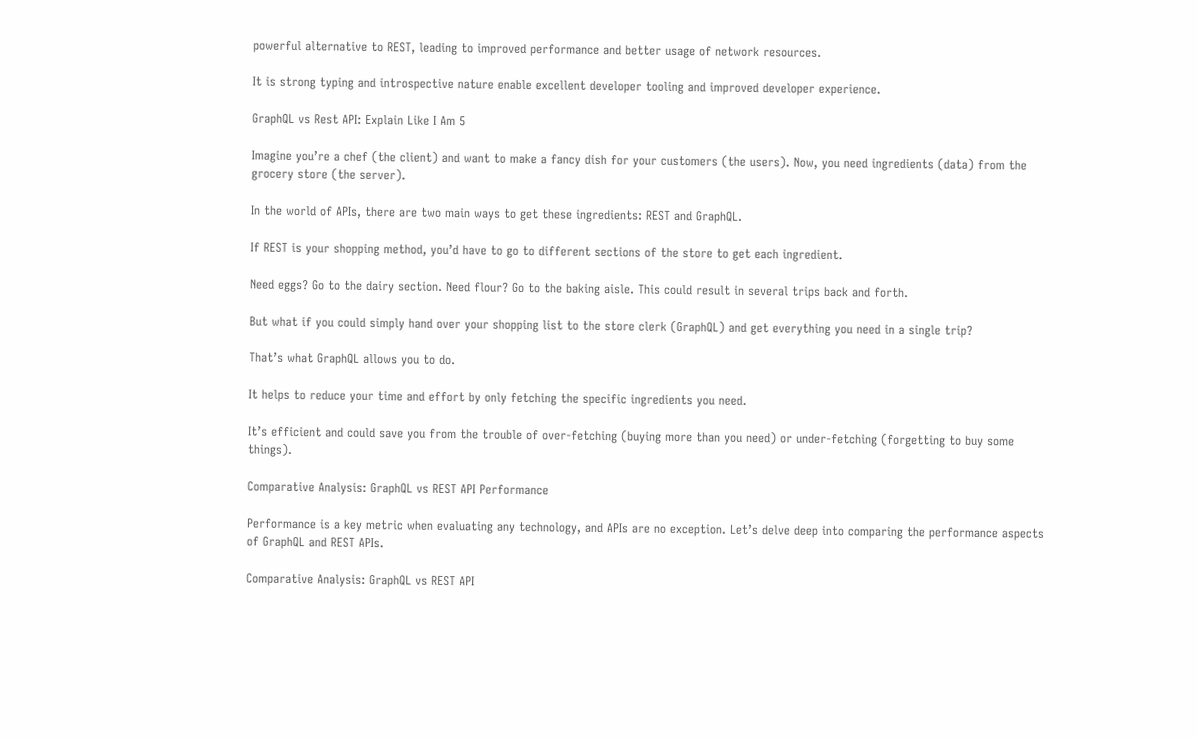powerful alternative to REST, leading to improved performance and better usage of network resources.

It is strong typing and introspective nature enable excellent developer tooling and improved developer experience.

GraphQL vs Rest API: Explain Like I Am 5

Imagine you’re a chef (the client) and want to make a fancy dish for your customers (the users). Now, you need ingredients (data) from the grocery store (the server).

In the world of APIs, there are two main ways to get these ingredients: REST and GraphQL.

If REST is your shopping method, you’d have to go to different sections of the store to get each ingredient.

Need eggs? Go to the dairy section. Need flour? Go to the baking aisle. This could result in several trips back and forth.

But what if you could simply hand over your shopping list to the store clerk (GraphQL) and get everything you need in a single trip?

That’s what GraphQL allows you to do.

It helps to reduce your time and effort by only fetching the specific ingredients you need.

It’s efficient and could save you from the trouble of over-fetching (buying more than you need) or under-fetching (forgetting to buy some things).

Comparative Analysis: GraphQL vs REST API Performance

Performance is a key metric when evaluating any technology, and APIs are no exception. Let’s delve deep into comparing the performance aspects of GraphQL and REST APIs.

Comparative Analysis: GraphQL vs REST API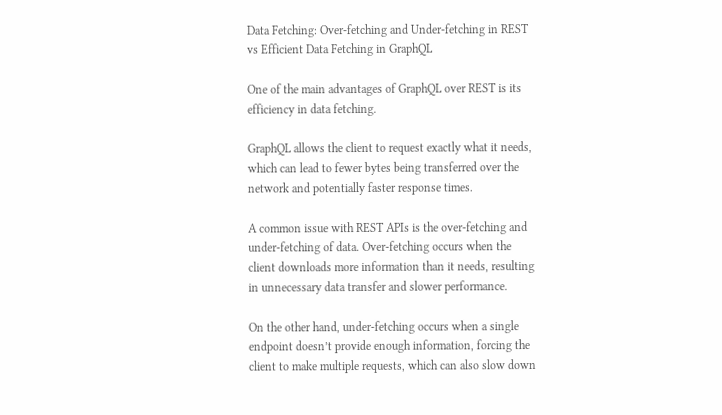Data Fetching: Over-fetching and Under-fetching in REST vs Efficient Data Fetching in GraphQL

One of the main advantages of GraphQL over REST is its efficiency in data fetching.

GraphQL allows the client to request exactly what it needs, which can lead to fewer bytes being transferred over the network and potentially faster response times.

A common issue with REST APIs is the over-fetching and under-fetching of data. Over-fetching occurs when the client downloads more information than it needs, resulting in unnecessary data transfer and slower performance.

On the other hand, under-fetching occurs when a single endpoint doesn’t provide enough information, forcing the client to make multiple requests, which can also slow down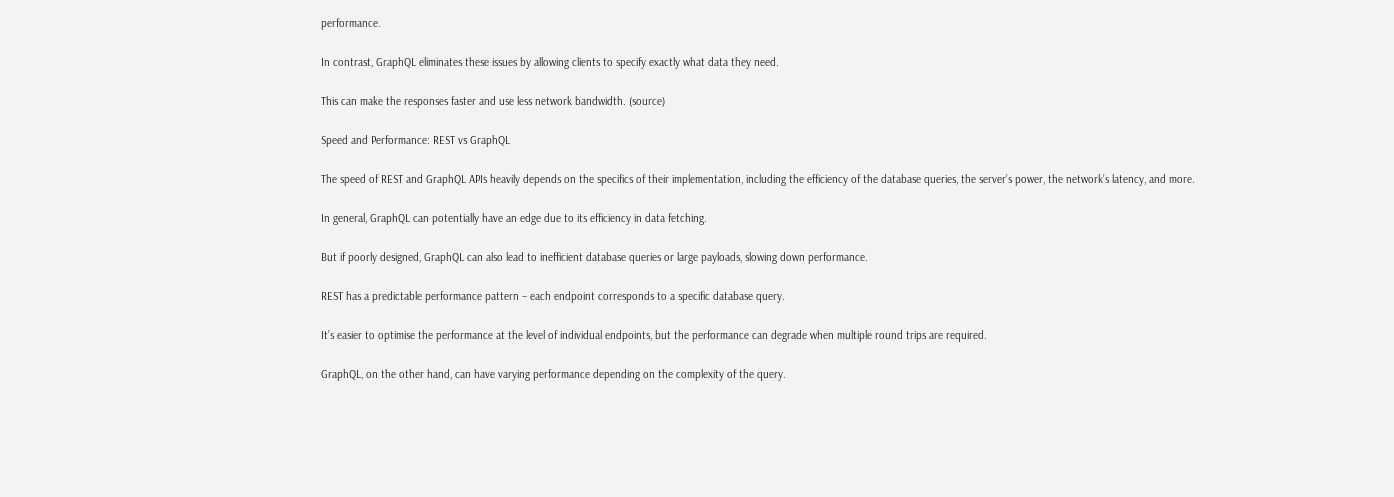performance.

In contrast, GraphQL eliminates these issues by allowing clients to specify exactly what data they need.

This can make the responses faster and use less network bandwidth. (source)

Speed and Performance: REST vs GraphQL

The speed of REST and GraphQL APIs heavily depends on the specifics of their implementation, including the efficiency of the database queries, the server’s power, the network’s latency, and more.

In general, GraphQL can potentially have an edge due to its efficiency in data fetching.

But if poorly designed, GraphQL can also lead to inefficient database queries or large payloads, slowing down performance.

REST has a predictable performance pattern – each endpoint corresponds to a specific database query.

It’s easier to optimise the performance at the level of individual endpoints, but the performance can degrade when multiple round trips are required.

GraphQL, on the other hand, can have varying performance depending on the complexity of the query.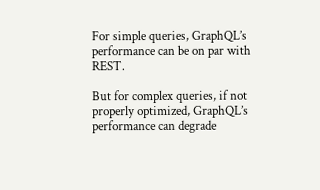For simple queries, GraphQL’s performance can be on par with REST.

But for complex queries, if not properly optimized, GraphQL’s performance can degrade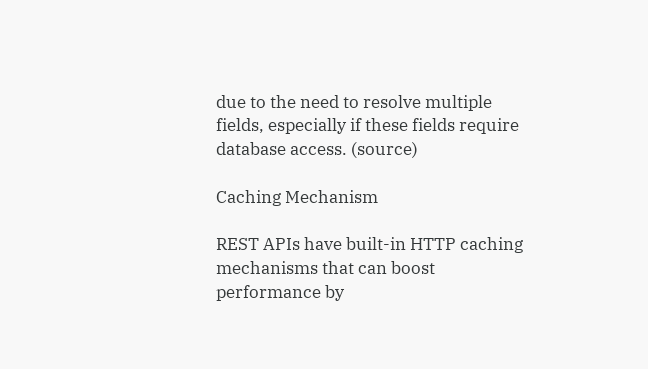due to the need to resolve multiple fields, especially if these fields require database access. (source)

Caching Mechanism

REST APIs have built-in HTTP caching mechanisms that can boost performance by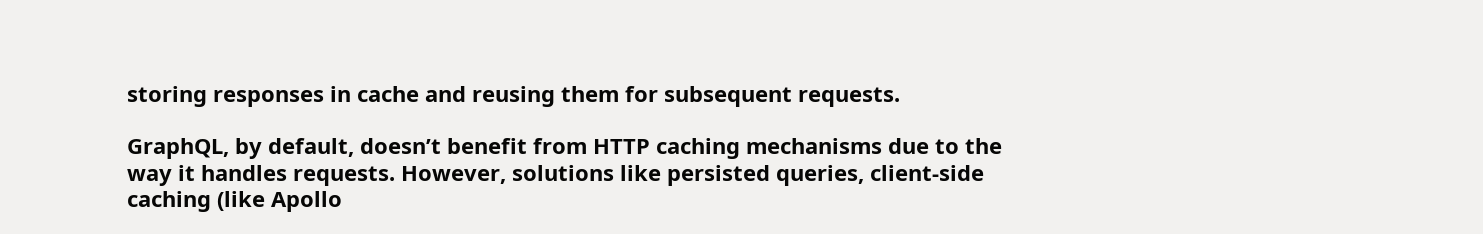storing responses in cache and reusing them for subsequent requests.

GraphQL, by default, doesn’t benefit from HTTP caching mechanisms due to the way it handles requests. However, solutions like persisted queries, client-side caching (like Apollo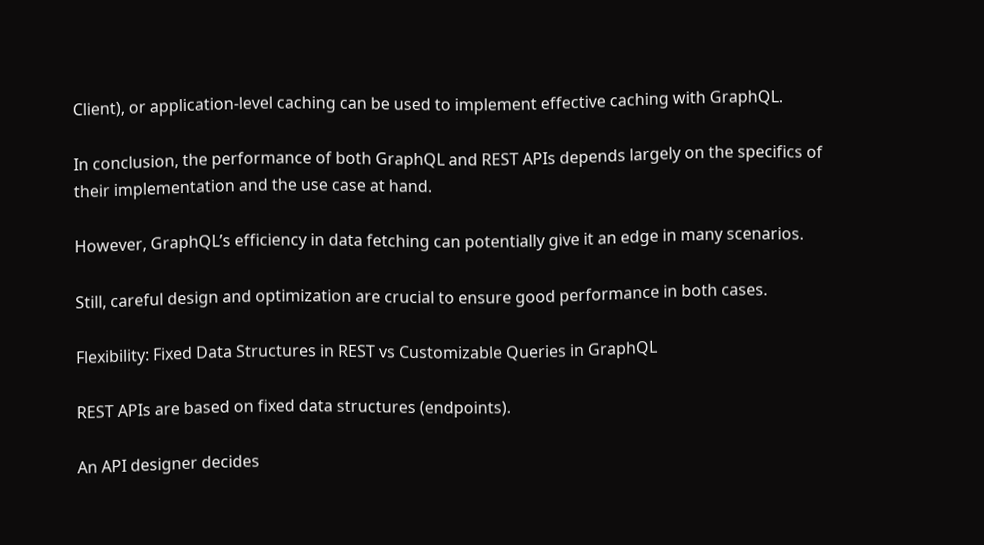Client), or application-level caching can be used to implement effective caching with GraphQL.

In conclusion, the performance of both GraphQL and REST APIs depends largely on the specifics of their implementation and the use case at hand.

However, GraphQL’s efficiency in data fetching can potentially give it an edge in many scenarios.

Still, careful design and optimization are crucial to ensure good performance in both cases.

Flexibility: Fixed Data Structures in REST vs Customizable Queries in GraphQL

REST APIs are based on fixed data structures (endpoints).

An API designer decides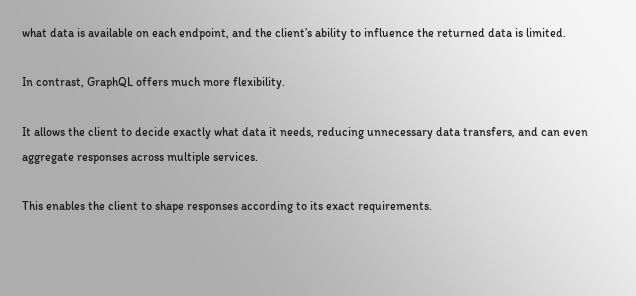what data is available on each endpoint, and the client’s ability to influence the returned data is limited.

In contrast, GraphQL offers much more flexibility.

It allows the client to decide exactly what data it needs, reducing unnecessary data transfers, and can even aggregate responses across multiple services.

This enables the client to shape responses according to its exact requirements.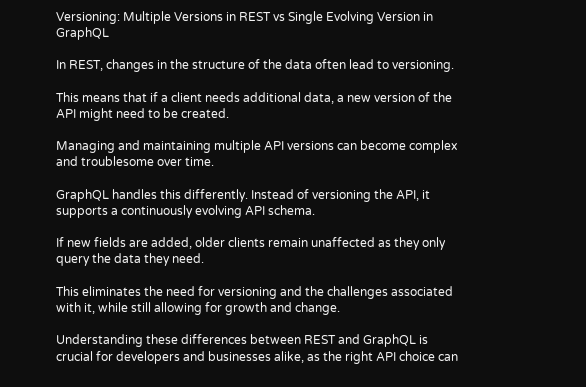Versioning: Multiple Versions in REST vs Single Evolving Version in GraphQL

In REST, changes in the structure of the data often lead to versioning.

This means that if a client needs additional data, a new version of the API might need to be created.

Managing and maintaining multiple API versions can become complex and troublesome over time.

GraphQL handles this differently. Instead of versioning the API, it supports a continuously evolving API schema.

If new fields are added, older clients remain unaffected as they only query the data they need.

This eliminates the need for versioning and the challenges associated with it, while still allowing for growth and change.

Understanding these differences between REST and GraphQL is crucial for developers and businesses alike, as the right API choice can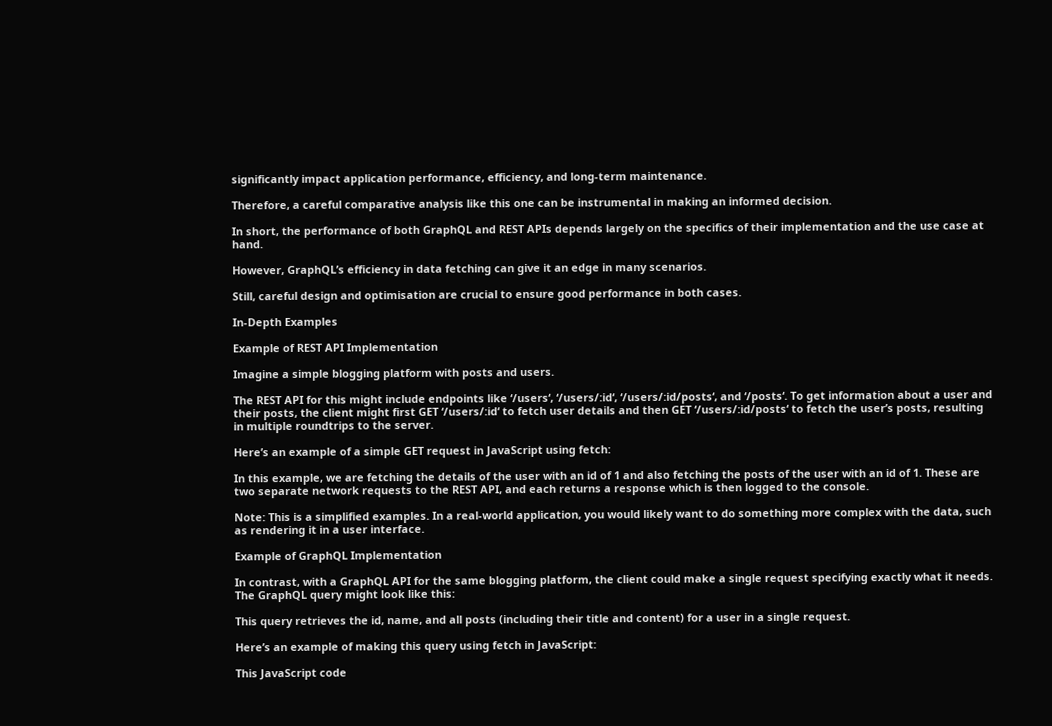significantly impact application performance, efficiency, and long-term maintenance.

Therefore, a careful comparative analysis like this one can be instrumental in making an informed decision.

In short, the performance of both GraphQL and REST APIs depends largely on the specifics of their implementation and the use case at hand.

However, GraphQL’s efficiency in data fetching can give it an edge in many scenarios.

Still, careful design and optimisation are crucial to ensure good performance in both cases.

In-Depth Examples

Example of REST API Implementation

Imagine a simple blogging platform with posts and users.

The REST API for this might include endpoints like ‘/users‘, ‘/users/:id‘, ‘/users/:id/posts‘, and ‘/posts‘. To get information about a user and their posts, the client might first GET ‘/users/:id‘ to fetch user details and then GET ‘/users/:id/posts‘ to fetch the user’s posts, resulting in multiple roundtrips to the server.

Here’s an example of a simple GET request in JavaScript using fetch:

In this example, we are fetching the details of the user with an id of 1 and also fetching the posts of the user with an id of 1. These are two separate network requests to the REST API, and each returns a response which is then logged to the console.

Note: This is a simplified examples. In a real-world application, you would likely want to do something more complex with the data, such as rendering it in a user interface.

Example of GraphQL Implementation

In contrast, with a GraphQL API for the same blogging platform, the client could make a single request specifying exactly what it needs. The GraphQL query might look like this:

This query retrieves the id, name, and all posts (including their title and content) for a user in a single request.

Here’s an example of making this query using fetch in JavaScript:

This JavaScript code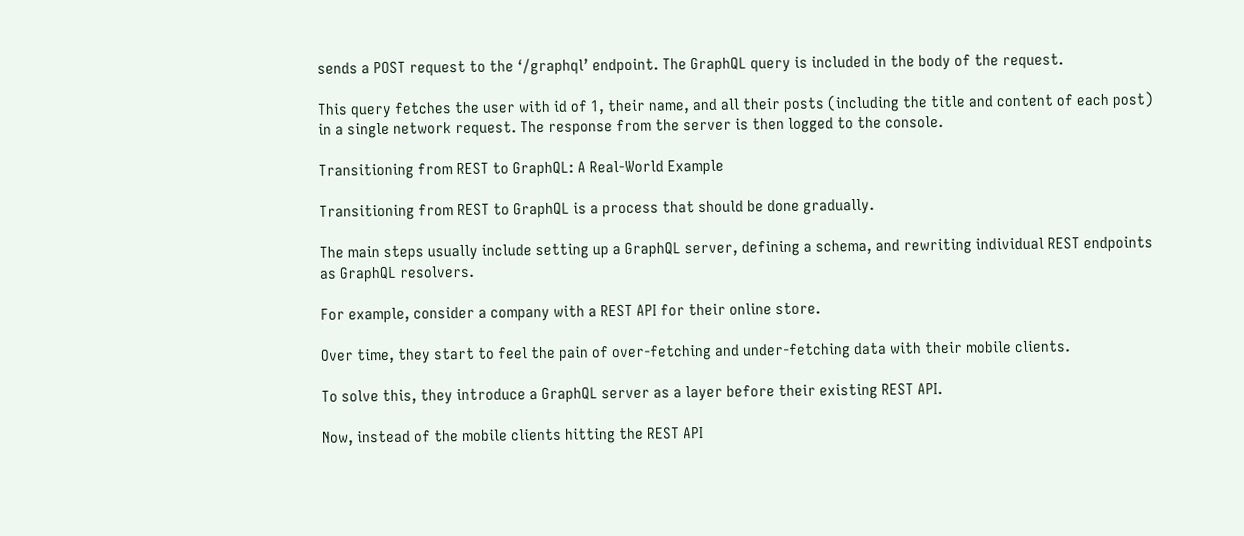sends a POST request to the ‘/graphql’ endpoint. The GraphQL query is included in the body of the request.

This query fetches the user with id of 1, their name, and all their posts (including the title and content of each post) in a single network request. The response from the server is then logged to the console.

Transitioning from REST to GraphQL: A Real-World Example

Transitioning from REST to GraphQL is a process that should be done gradually.

The main steps usually include setting up a GraphQL server, defining a schema, and rewriting individual REST endpoints as GraphQL resolvers.

For example, consider a company with a REST API for their online store.

Over time, they start to feel the pain of over-fetching and under-fetching data with their mobile clients.

To solve this, they introduce a GraphQL server as a layer before their existing REST API.

Now, instead of the mobile clients hitting the REST API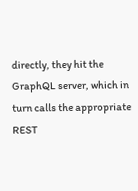directly, they hit the GraphQL server, which in turn calls the appropriate REST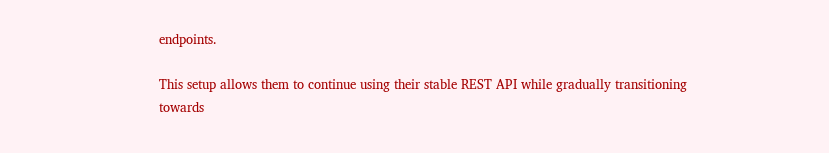endpoints.

This setup allows them to continue using their stable REST API while gradually transitioning towards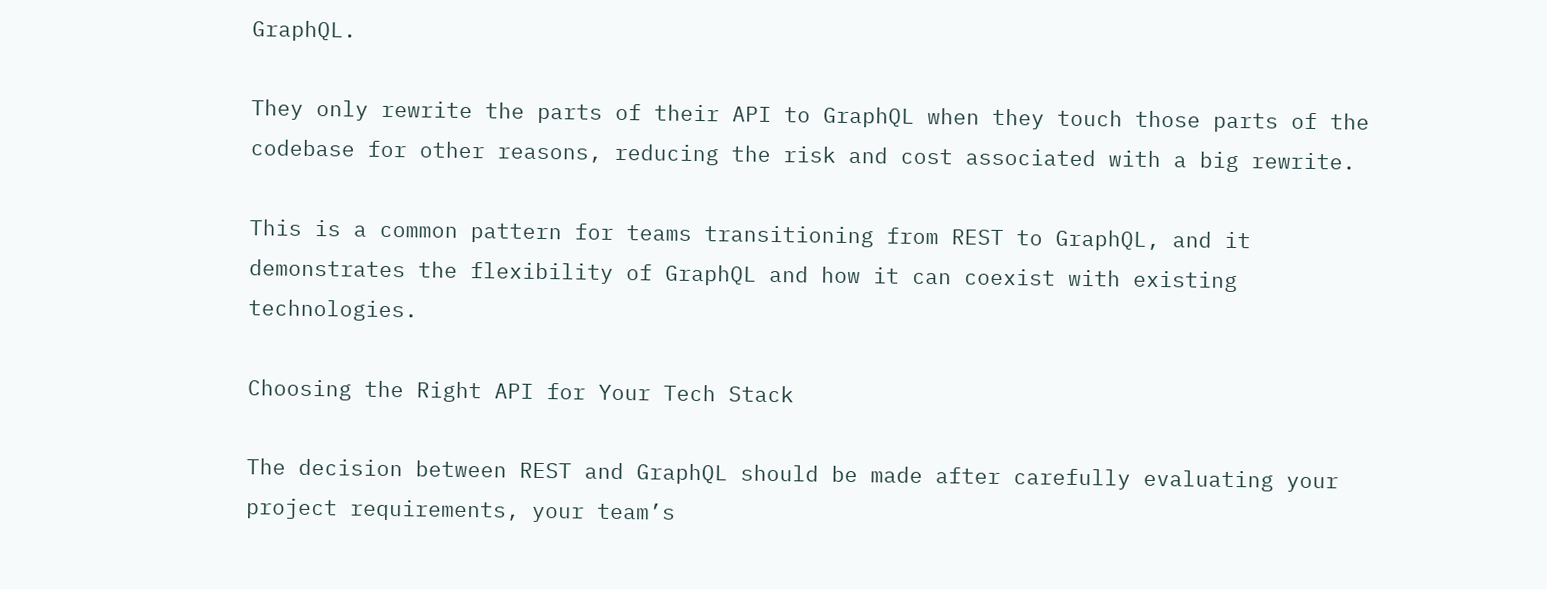GraphQL.

They only rewrite the parts of their API to GraphQL when they touch those parts of the codebase for other reasons, reducing the risk and cost associated with a big rewrite.

This is a common pattern for teams transitioning from REST to GraphQL, and it demonstrates the flexibility of GraphQL and how it can coexist with existing technologies.

Choosing the Right API for Your Tech Stack

The decision between REST and GraphQL should be made after carefully evaluating your project requirements, your team’s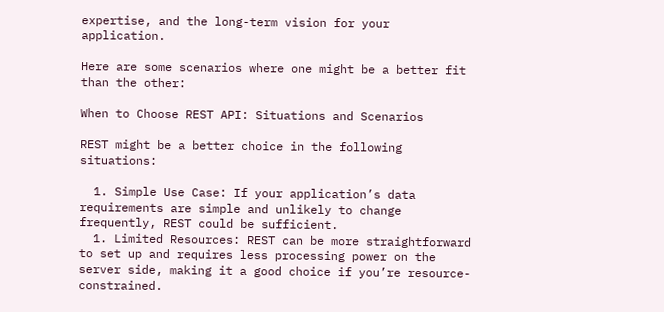expertise, and the long-term vision for your application.

Here are some scenarios where one might be a better fit than the other:

When to Choose REST API: Situations and Scenarios

REST might be a better choice in the following situations:

  1. Simple Use Case: If your application’s data requirements are simple and unlikely to change frequently, REST could be sufficient.
  1. Limited Resources: REST can be more straightforward to set up and requires less processing power on the server side, making it a good choice if you’re resource-constrained.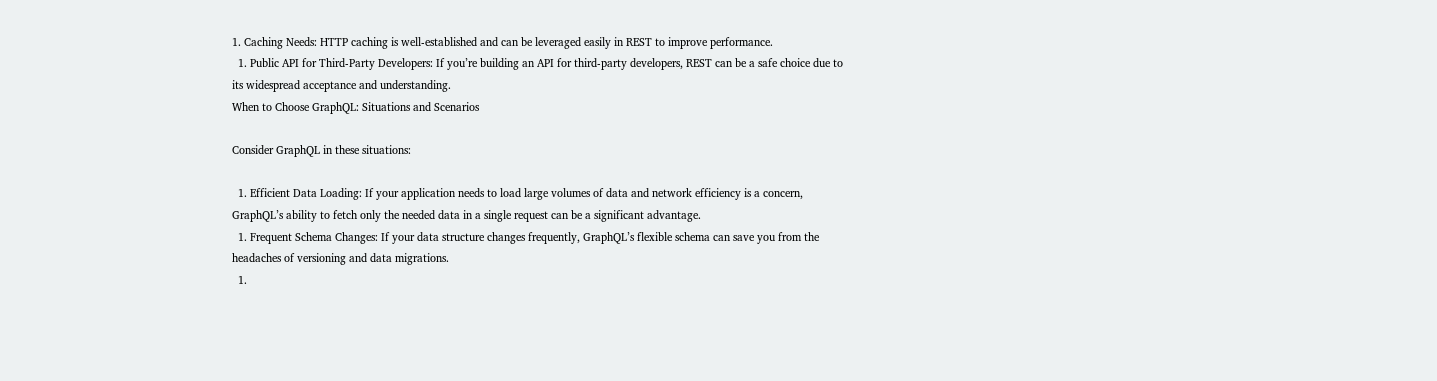1. Caching Needs: HTTP caching is well-established and can be leveraged easily in REST to improve performance.
  1. Public API for Third-Party Developers: If you’re building an API for third-party developers, REST can be a safe choice due to its widespread acceptance and understanding.
When to Choose GraphQL: Situations and Scenarios

Consider GraphQL in these situations:

  1. Efficient Data Loading: If your application needs to load large volumes of data and network efficiency is a concern, GraphQL’s ability to fetch only the needed data in a single request can be a significant advantage.
  1. Frequent Schema Changes: If your data structure changes frequently, GraphQL’s flexible schema can save you from the headaches of versioning and data migrations.
  1.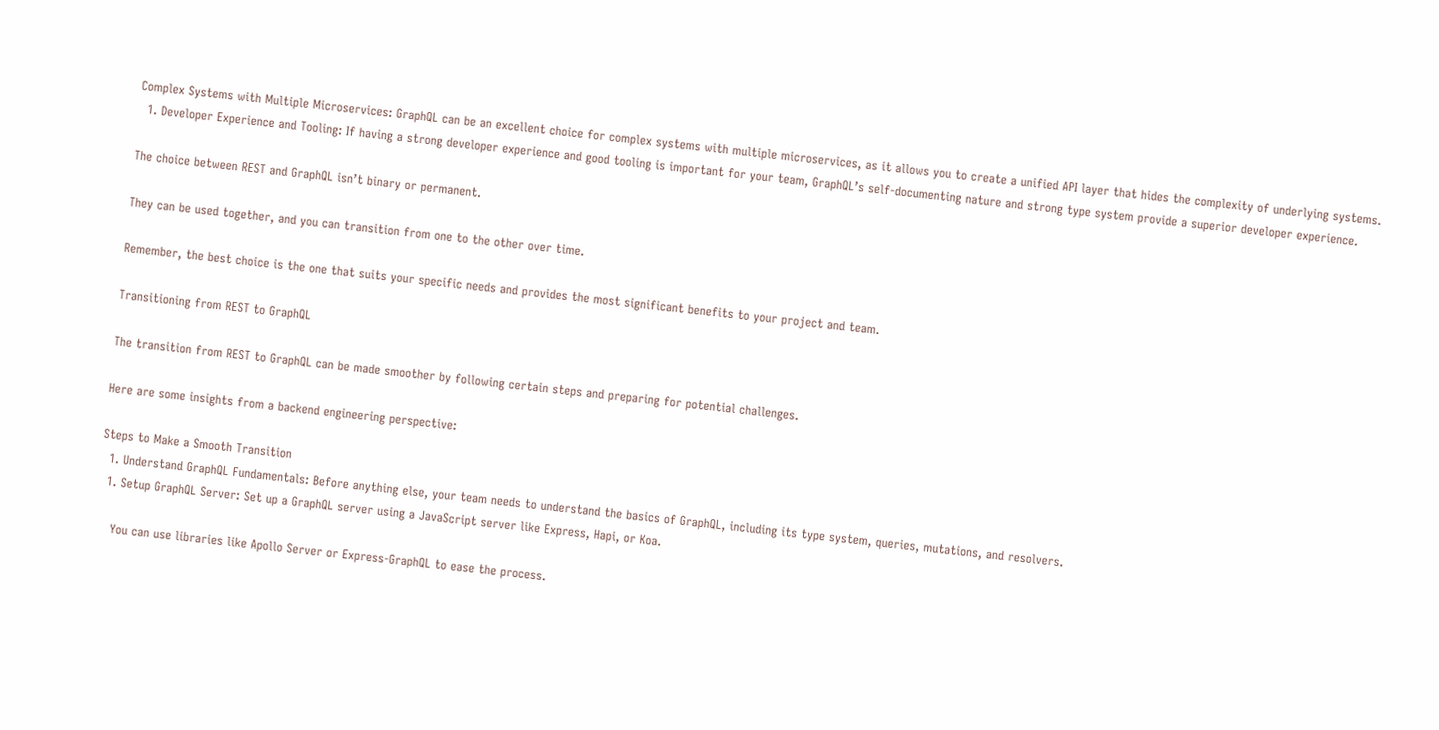Complex Systems with Multiple Microservices: GraphQL can be an excellent choice for complex systems with multiple microservices, as it allows you to create a unified API layer that hides the complexity of underlying systems.
  1. Developer Experience and Tooling: If having a strong developer experience and good tooling is important for your team, GraphQL’s self-documenting nature and strong type system provide a superior developer experience.

The choice between REST and GraphQL isn’t binary or permanent.

They can be used together, and you can transition from one to the other over time.

Remember, the best choice is the one that suits your specific needs and provides the most significant benefits to your project and team.

Transitioning from REST to GraphQL

The transition from REST to GraphQL can be made smoother by following certain steps and preparing for potential challenges.

Here are some insights from a backend engineering perspective:

Steps to Make a Smooth Transition
  1. Understand GraphQL Fundamentals: Before anything else, your team needs to understand the basics of GraphQL, including its type system, queries, mutations, and resolvers.
  1. Setup GraphQL Server: Set up a GraphQL server using a JavaScript server like Express, Hapi, or Koa.

    You can use libraries like Apollo Server or Express-GraphQL to ease the process.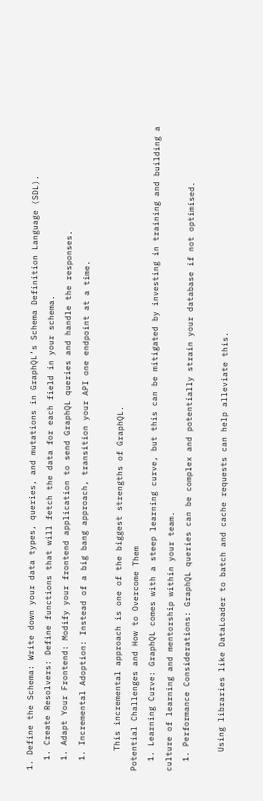1. Define the Schema: Write down your data types, queries, and mutations in GraphQL’s Schema Definition Language (SDL).
  1. Create Resolvers: Define functions that will fetch the data for each field in your schema.
  1. Adapt Your Frontend: Modify your frontend application to send GraphQL queries and handle the responses.
  1. Incremental Adoption: Instead of a big bang approach, transition your API one endpoint at a time.

    This incremental approach is one of the biggest strengths of GraphQL.
Potential Challenges and How to Overcome Them
  1. Learning Curve: GraphQL comes with a steep learning curve, but this can be mitigated by investing in training and building a culture of learning and mentorship within your team.
  1. Performance Considerations: GraphQL queries can be complex and potentially strain your database if not optimised.

    Using libraries like DataLoader to batch and cache requests can help alleviate this.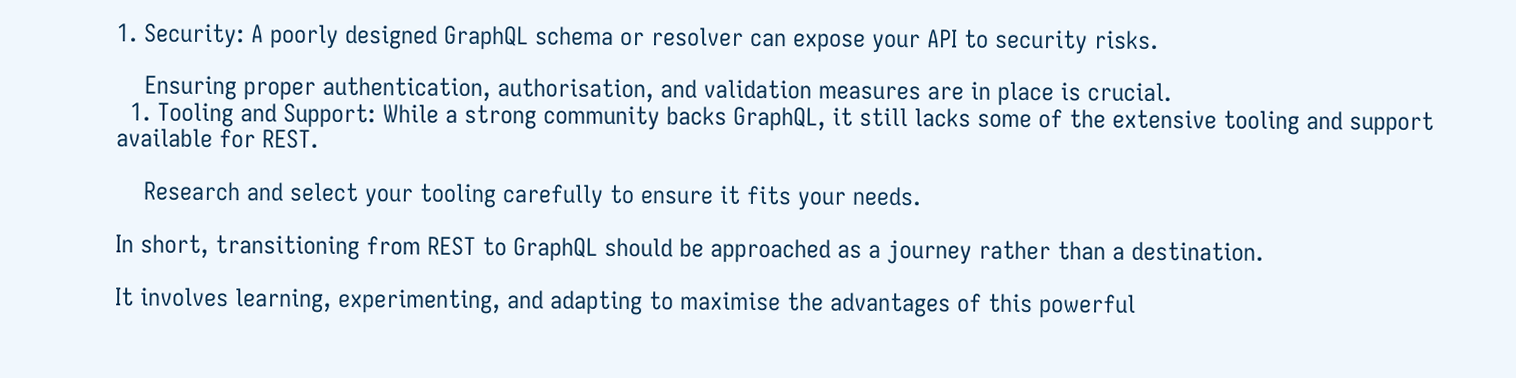1. Security: A poorly designed GraphQL schema or resolver can expose your API to security risks.

    Ensuring proper authentication, authorisation, and validation measures are in place is crucial.
  1. Tooling and Support: While a strong community backs GraphQL, it still lacks some of the extensive tooling and support available for REST.

    Research and select your tooling carefully to ensure it fits your needs.

In short, transitioning from REST to GraphQL should be approached as a journey rather than a destination.

It involves learning, experimenting, and adapting to maximise the advantages of this powerful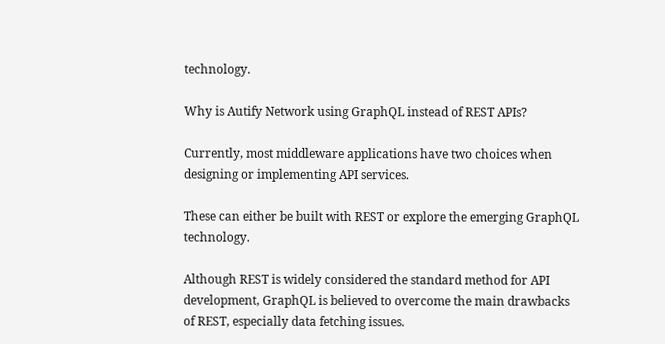technology.

Why is Autify Network using GraphQL instead of REST APIs?

Currently, most middleware applications have two choices when designing or implementing API services.

These can either be built with REST or explore the emerging GraphQL technology.

Although REST is widely considered the standard method for API development, GraphQL is believed to overcome the main drawbacks of REST, especially data fetching issues.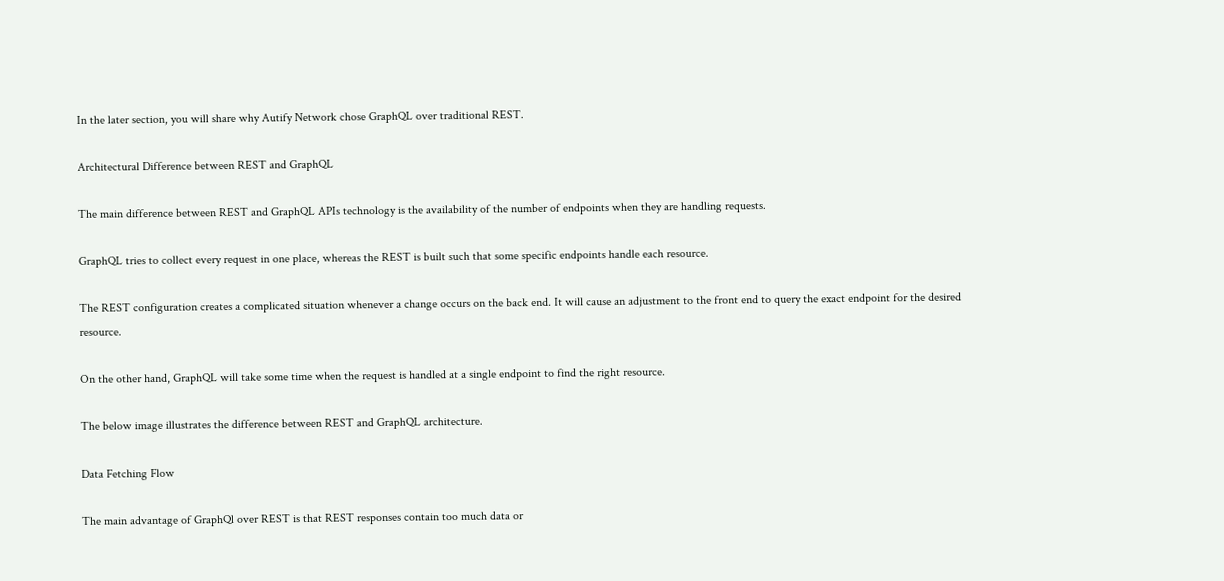In the later section, you will share why Autify Network chose GraphQL over traditional REST.

Architectural Difference between REST and GraphQL

The main difference between REST and GraphQL APIs technology is the availability of the number of endpoints when they are handling requests.

GraphQL tries to collect every request in one place, whereas the REST is built such that some specific endpoints handle each resource.

The REST configuration creates a complicated situation whenever a change occurs on the back end. It will cause an adjustment to the front end to query the exact endpoint for the desired resource.

On the other hand, GraphQL will take some time when the request is handled at a single endpoint to find the right resource.

The below image illustrates the difference between REST and GraphQL architecture.

Data Fetching Flow

The main advantage of GraphQl over REST is that REST responses contain too much data or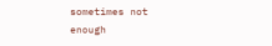sometimes not enough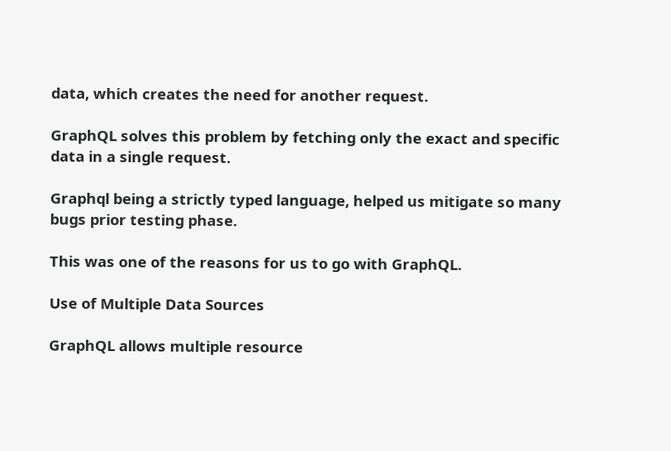data, which creates the need for another request.

GraphQL solves this problem by fetching only the exact and specific data in a single request.

Graphql being a strictly typed language, helped us mitigate so many bugs prior testing phase.

This was one of the reasons for us to go with GraphQL.

Use of Multiple Data Sources

GraphQL allows multiple resource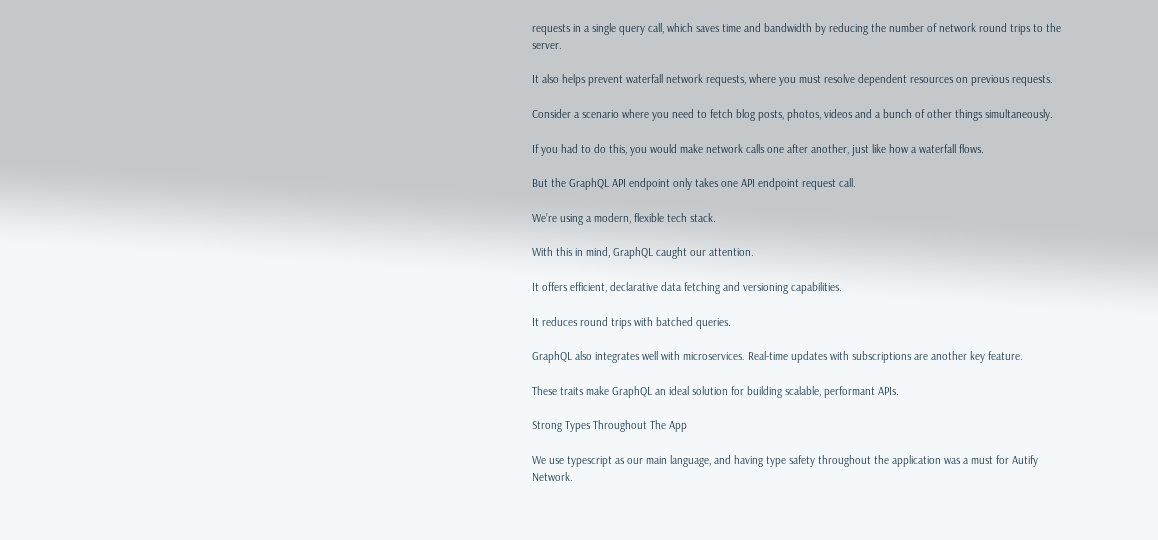requests in a single query call, which saves time and bandwidth by reducing the number of network round trips to the server.

It also helps prevent waterfall network requests, where you must resolve dependent resources on previous requests.

Consider a scenario where you need to fetch blog posts, photos, videos and a bunch of other things simultaneously.

If you had to do this, you would make network calls one after another, just like how a waterfall flows.

But the GraphQL API endpoint only takes one API endpoint request call.

We’re using a modern, flexible tech stack.

With this in mind, GraphQL caught our attention.

It offers efficient, declarative data fetching and versioning capabilities.

It reduces round trips with batched queries.

GraphQL also integrates well with microservices. Real-time updates with subscriptions are another key feature.

These traits make GraphQL an ideal solution for building scalable, performant APIs.

Strong Types Throughout The App

We use typescript as our main language, and having type safety throughout the application was a must for Autify Network.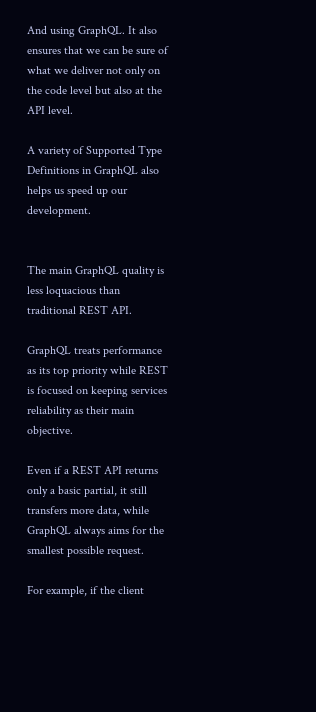And using GraphQL. It also ensures that we can be sure of what we deliver not only on the code level but also at the API level.

A variety of Supported Type Definitions in GraphQL also helps us speed up our development.


The main GraphQL quality is less loquacious than traditional REST API.

GraphQL treats performance as its top priority while REST is focused on keeping services reliability as their main objective.

Even if a REST API returns only a basic partial, it still transfers more data, while GraphQL always aims for the smallest possible request.

For example, if the client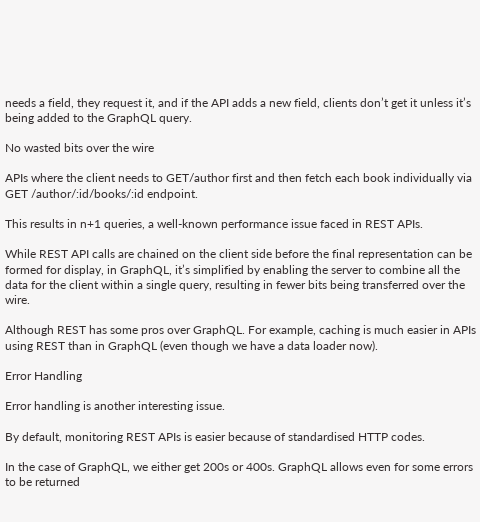needs a field, they request it, and if the API adds a new field, clients don’t get it unless it’s being added to the GraphQL query.

No wasted bits over the wire

APIs where the client needs to GET/author first and then fetch each book individually via GET /author/:id/books/:id endpoint.

This results in n+1 queries, a well-known performance issue faced in REST APIs.

While REST API calls are chained on the client side before the final representation can be formed for display, in GraphQL, it’s simplified by enabling the server to combine all the data for the client within a single query, resulting in fewer bits being transferred over the wire.

Although REST has some pros over GraphQL. For example, caching is much easier in APIs using REST than in GraphQL (even though we have a data loader now).

Error Handling

Error handling is another interesting issue.

By default, monitoring REST APIs is easier because of standardised HTTP codes.

In the case of GraphQL, we either get 200s or 400s. GraphQL allows even for some errors to be returned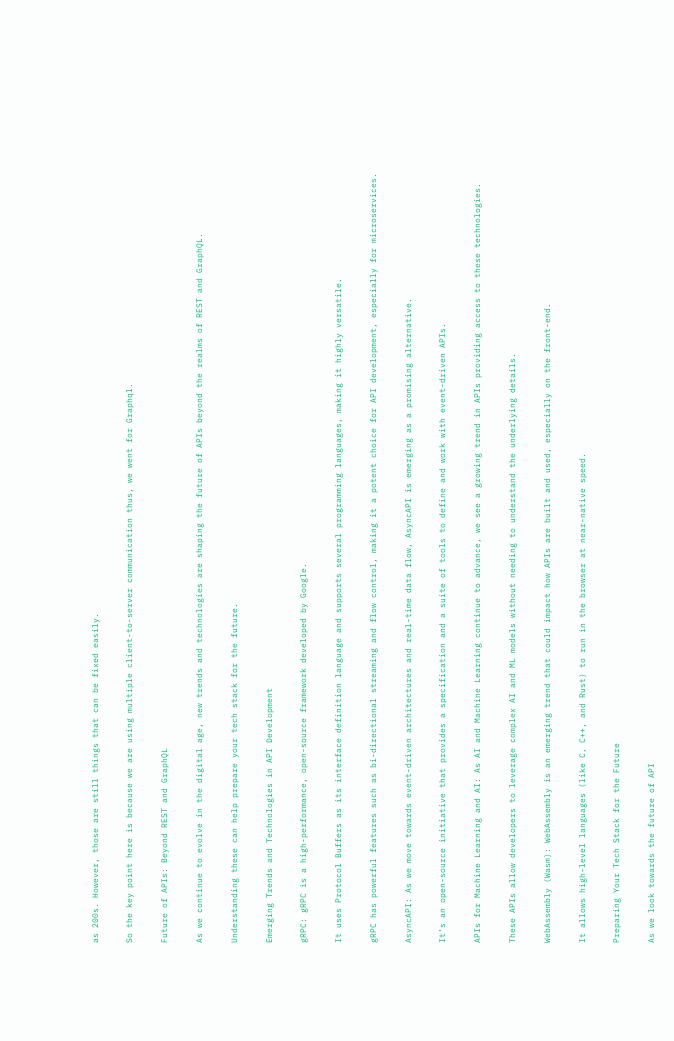as 200s. However, those are still things that can be fixed easily.

So the key point here is because we are using multiple client-to-server communication thus, we went for Graphql.

Future of APIs: Beyond REST and GraphQL

As we continue to evolve in the digital age, new trends and technologies are shaping the future of APIs beyond the realms of REST and GraphQL.

Understanding these can help prepare your tech stack for the future.

Emerging Trends and Technologies in API Development

gRPC: gRPC is a high-performance, open-source framework developed by Google.

It uses Protocol Buffers as its interface definition language and supports several programming languages, making it highly versatile.

gRPC has powerful features such as bi-directional streaming and flow control, making it a potent choice for API development, especially for microservices.

AsyncAPI: As we move towards event-driven architectures and real-time data flow, AsyncAPI is emerging as a promising alternative.

It’s an open-source initiative that provides a specification and a suite of tools to define and work with event-driven APIs.

APIs for Machine Learning and AI: As AI and Machine Learning continue to advance, we see a growing trend in APIs providing access to these technologies.

These APIs allow developers to leverage complex AI and ML models without needing to understand the underlying details.

WebAssembly (Wasm): WebAssembly is an emerging trend that could impact how APIs are built and used, especially on the front-end.

It allows high-level languages (like C, C++, and Rust) to run in the browser at near-native speed.

Preparing Your Tech Stack for the Future

As we look towards the future of API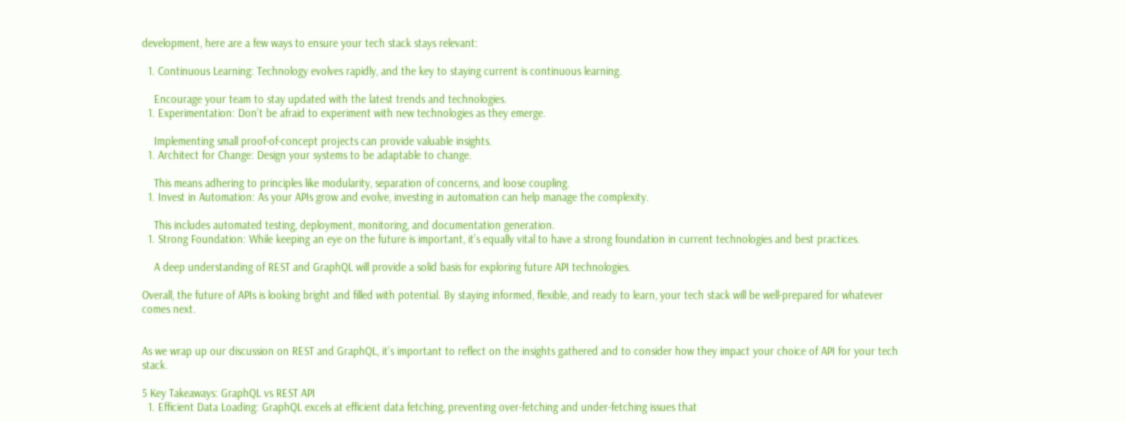development, here are a few ways to ensure your tech stack stays relevant:

  1. Continuous Learning: Technology evolves rapidly, and the key to staying current is continuous learning.

    Encourage your team to stay updated with the latest trends and technologies.
  1. Experimentation: Don’t be afraid to experiment with new technologies as they emerge.

    Implementing small proof-of-concept projects can provide valuable insights.
  1. Architect for Change: Design your systems to be adaptable to change.

    This means adhering to principles like modularity, separation of concerns, and loose coupling.
  1. Invest in Automation: As your APIs grow and evolve, investing in automation can help manage the complexity.

    This includes automated testing, deployment, monitoring, and documentation generation.
  1. Strong Foundation: While keeping an eye on the future is important, it’s equally vital to have a strong foundation in current technologies and best practices.

    A deep understanding of REST and GraphQL will provide a solid basis for exploring future API technologies.

Overall, the future of APIs is looking bright and filled with potential. By staying informed, flexible, and ready to learn, your tech stack will be well-prepared for whatever comes next.


As we wrap up our discussion on REST and GraphQL, it’s important to reflect on the insights gathered and to consider how they impact your choice of API for your tech stack.

5 Key Takeaways: GraphQL vs REST API
  1. Efficient Data Loading: GraphQL excels at efficient data fetching, preventing over-fetching and under-fetching issues that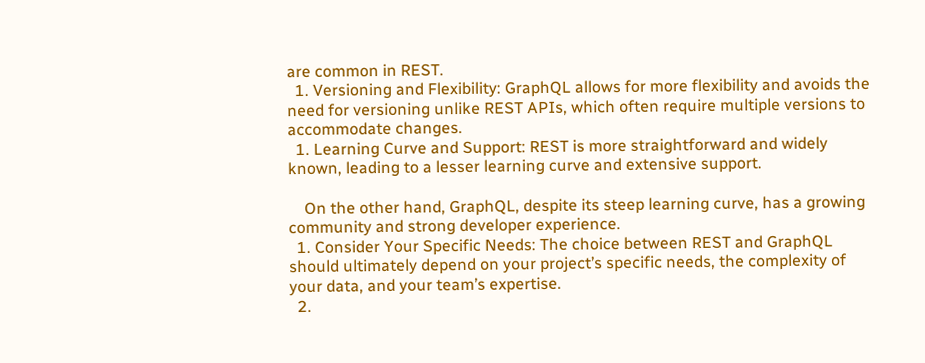are common in REST.
  1. Versioning and Flexibility: GraphQL allows for more flexibility and avoids the need for versioning unlike REST APIs, which often require multiple versions to accommodate changes.
  1. Learning Curve and Support: REST is more straightforward and widely known, leading to a lesser learning curve and extensive support.

    On the other hand, GraphQL, despite its steep learning curve, has a growing community and strong developer experience.
  1. Consider Your Specific Needs: The choice between REST and GraphQL should ultimately depend on your project’s specific needs, the complexity of your data, and your team’s expertise.
  2.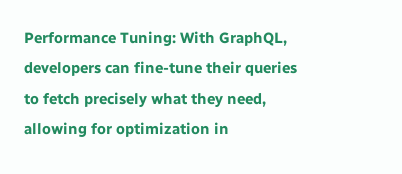Performance Tuning: With GraphQL, developers can fine-tune their queries to fetch precisely what they need, allowing for optimization in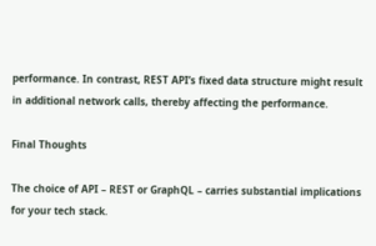performance. In contrast, REST API’s fixed data structure might result in additional network calls, thereby affecting the performance.

Final Thoughts

The choice of API – REST or GraphQL – carries substantial implications for your tech stack.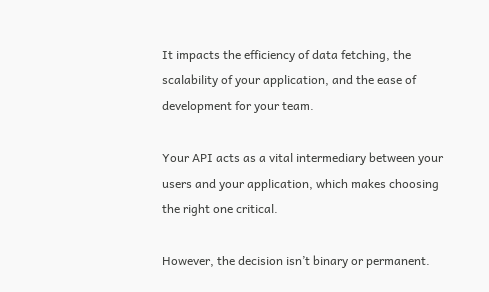It impacts the efficiency of data fetching, the scalability of your application, and the ease of development for your team.

Your API acts as a vital intermediary between your users and your application, which makes choosing the right one critical.

However, the decision isn’t binary or permanent.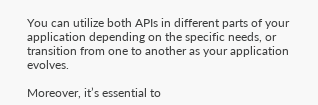You can utilize both APIs in different parts of your application depending on the specific needs, or transition from one to another as your application evolves.

Moreover, it’s essential to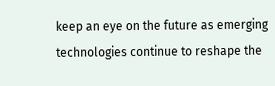keep an eye on the future as emerging technologies continue to reshape the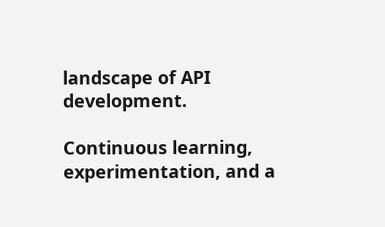landscape of API development.

Continuous learning, experimentation, and a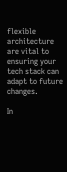flexible architecture are vital to ensuring your tech stack can adapt to future changes.

In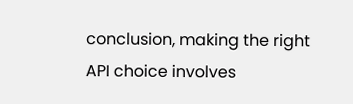conclusion, making the right API choice involves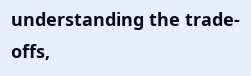understanding the trade-offs,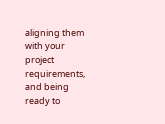aligning them with your project requirements, and being ready to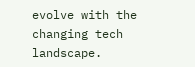evolve with the changing tech landscape.